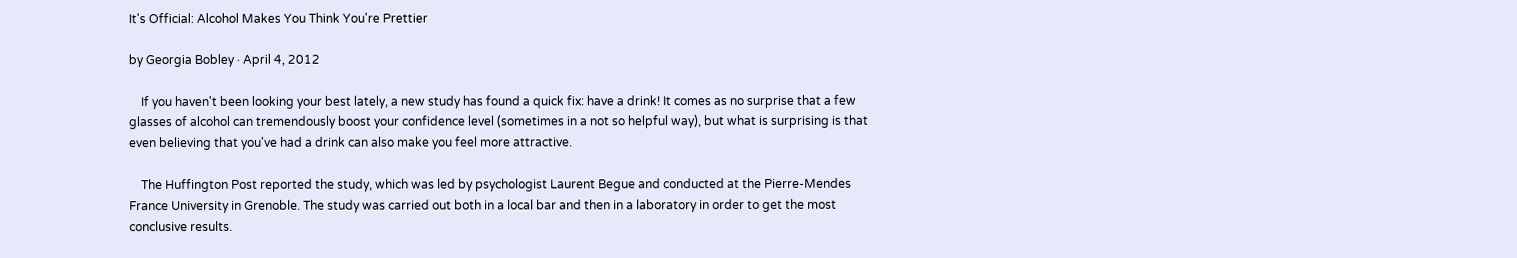It's Official: Alcohol Makes You Think You're Prettier

by Georgia Bobley · April 4, 2012

    If you haven't been looking your best lately, a new study has found a quick fix: have a drink! It comes as no surprise that a few glasses of alcohol can tremendously boost your confidence level (sometimes in a not so helpful way), but what is surprising is that even believing that you've had a drink can also make you feel more attractive.

    The Huffington Post reported the study, which was led by psychologist Laurent Begue and conducted at the Pierre-Mendes France University in Grenoble. The study was carried out both in a local bar and then in a laboratory in order to get the most conclusive results.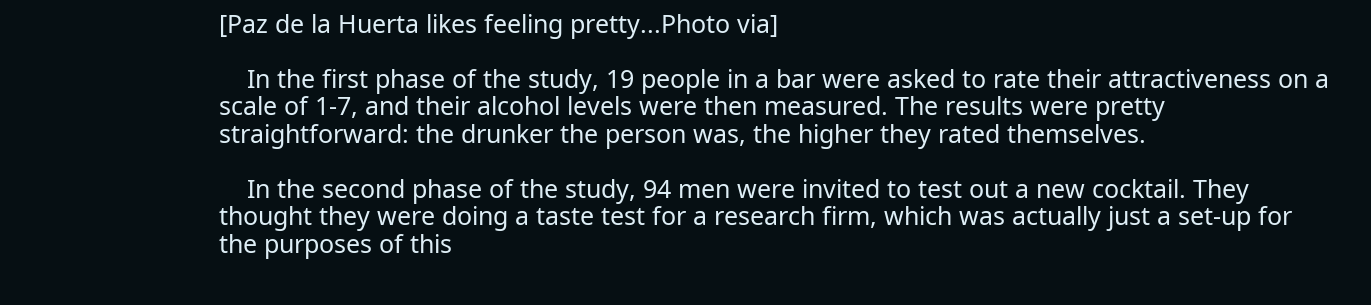[Paz de la Huerta likes feeling pretty...Photo via]

    In the first phase of the study, 19 people in a bar were asked to rate their attractiveness on a scale of 1-7, and their alcohol levels were then measured. The results were pretty straightforward: the drunker the person was, the higher they rated themselves.

    In the second phase of the study, 94 men were invited to test out a new cocktail. They thought they were doing a taste test for a research firm, which was actually just a set-up for the purposes of this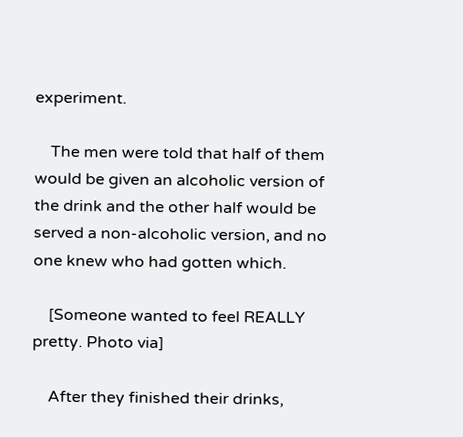experiment.

    The men were told that half of them would be given an alcoholic version of the drink and the other half would be served a non-alcoholic version, and no one knew who had gotten which.

    [Someone wanted to feel REALLY pretty. Photo via]

    After they finished their drinks,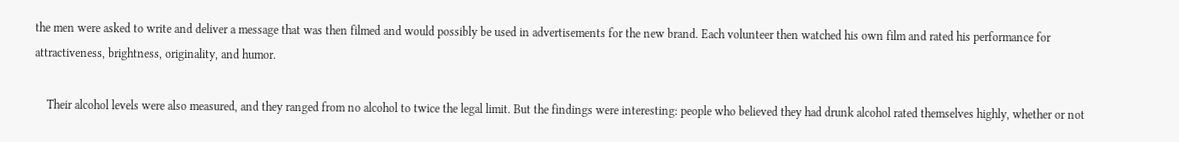the men were asked to write and deliver a message that was then filmed and would possibly be used in advertisements for the new brand. Each volunteer then watched his own film and rated his performance for attractiveness, brightness, originality, and humor.

    Their alcohol levels were also measured, and they ranged from no alcohol to twice the legal limit. But the findings were interesting: people who believed they had drunk alcohol rated themselves highly, whether or not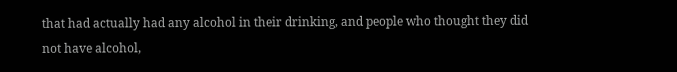that had actually had any alcohol in their drinking, and people who thought they did not have alcohol,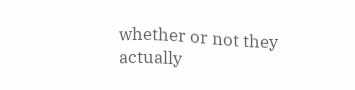whether or not they actually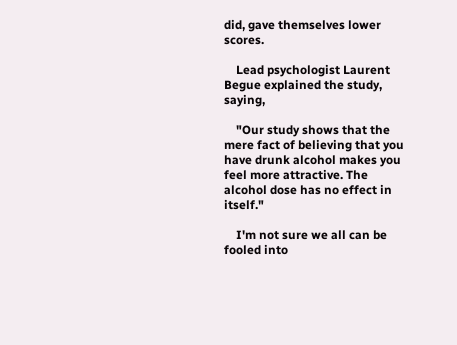did, gave themselves lower scores.

    Lead psychologist Laurent Begue explained the study, saying,

    "Our study shows that the mere fact of believing that you have drunk alcohol makes you feel more attractive. The alcohol dose has no effect in itself."

    I'm not sure we all can be fooled into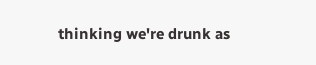thinking we're drunk as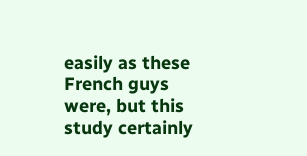easily as these French guys were, but this study certainly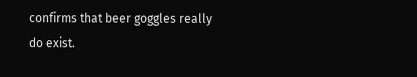confirms that beer goggles really do exist.